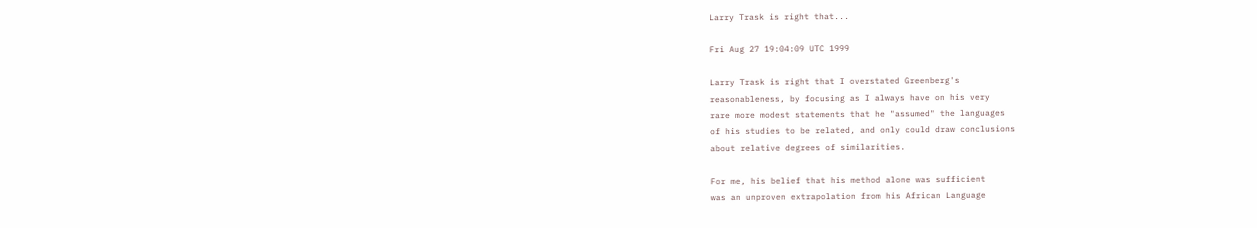Larry Trask is right that...

Fri Aug 27 19:04:09 UTC 1999

Larry Trask is right that I overstated Greenberg's
reasonableness, by focusing as I always have on his very
rare more modest statements that he "assumed" the languages
of his studies to be related, and only could draw conclusions
about relative degrees of similarities.

For me, his belief that his method alone was sufficient
was an unproven extrapolation from his African Language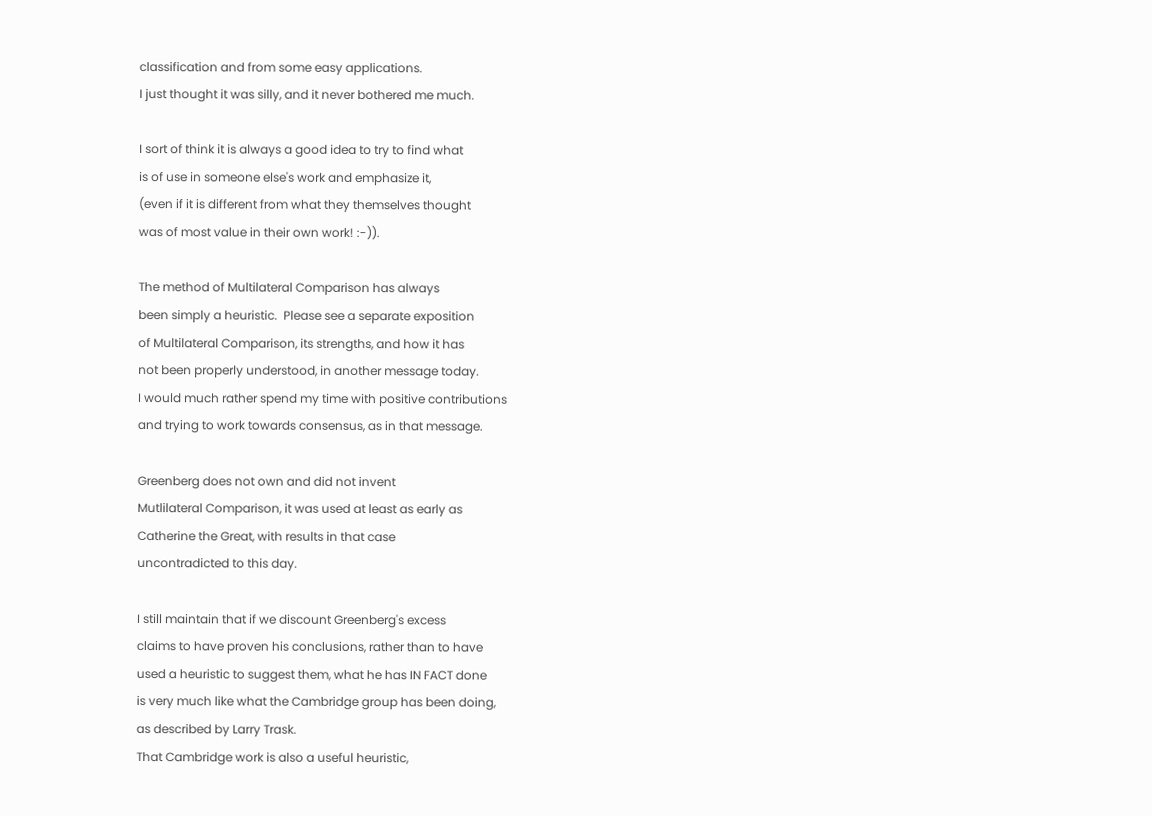classification and from some easy applications.
I just thought it was silly, and it never bothered me much.

I sort of think it is always a good idea to try to find what
is of use in someone else's work and emphasize it,
(even if it is different from what they themselves thought
was of most value in their own work! :-)).

The method of Multilateral Comparison has always
been simply a heuristic.  Please see a separate exposition
of Multilateral Comparison, its strengths, and how it has
not been properly understood, in another message today.
I would much rather spend my time with positive contributions
and trying to work towards consensus, as in that message.

Greenberg does not own and did not invent
Mutlilateral Comparison, it was used at least as early as
Catherine the Great, with results in that case
uncontradicted to this day.

I still maintain that if we discount Greenberg's excess
claims to have proven his conclusions, rather than to have
used a heuristic to suggest them, what he has IN FACT done
is very much like what the Cambridge group has been doing,
as described by Larry Trask.
That Cambridge work is also a useful heuristic,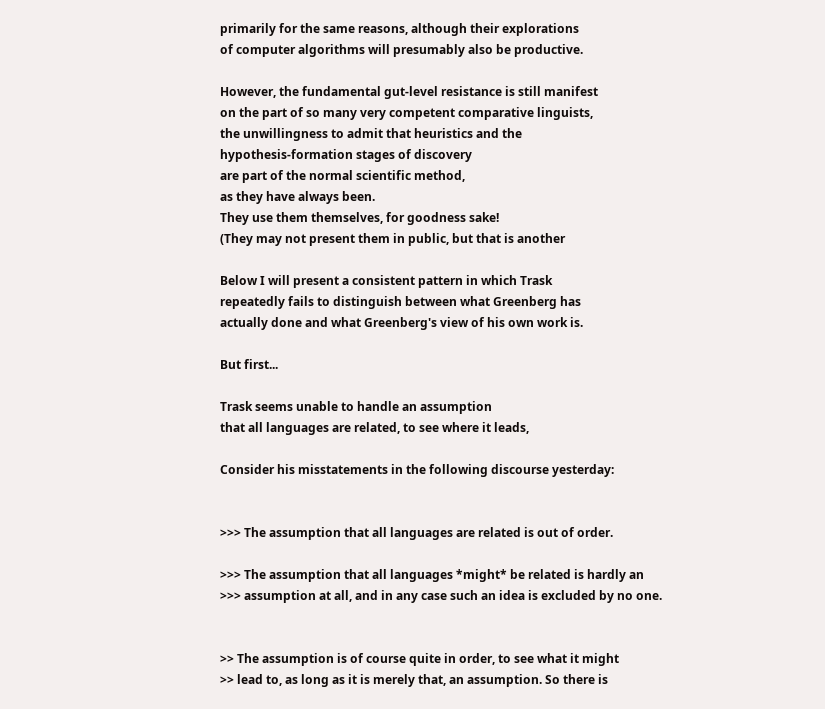primarily for the same reasons, although their explorations
of computer algorithms will presumably also be productive.

However, the fundamental gut-level resistance is still manifest
on the part of so many very competent comparative linguists,
the unwillingness to admit that heuristics and the
hypothesis-formation stages of discovery
are part of the normal scientific method,
as they have always been.
They use them themselves, for goodness sake!
(They may not present them in public, but that is another

Below I will present a consistent pattern in which Trask
repeatedly fails to distinguish between what Greenberg has
actually done and what Greenberg's view of his own work is.

But first...

Trask seems unable to handle an assumption
that all languages are related, to see where it leads,

Consider his misstatements in the following discourse yesterday:


>>> The assumption that all languages are related is out of order.

>>> The assumption that all languages *might* be related is hardly an
>>> assumption at all, and in any case such an idea is excluded by no one.


>> The assumption is of course quite in order, to see what it might
>> lead to, as long as it is merely that, an assumption. So there is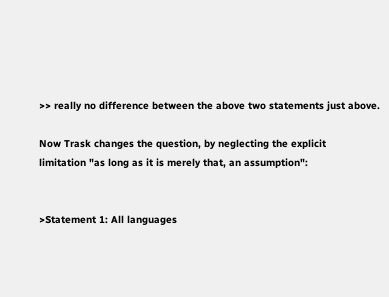>> really no difference between the above two statements just above.

Now Trask changes the question, by neglecting the explicit
limitation "as long as it is merely that, an assumption":


>Statement 1: All languages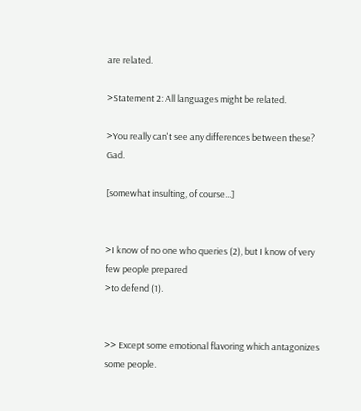are related.

>Statement 2: All languages might be related.

>You really can't see any differences between these?  Gad.

[somewhat insulting, of course...]


>I know of no one who queries (2), but I know of very few people prepared
>to defend (1).


>> Except some emotional flavoring which antagonizes some people.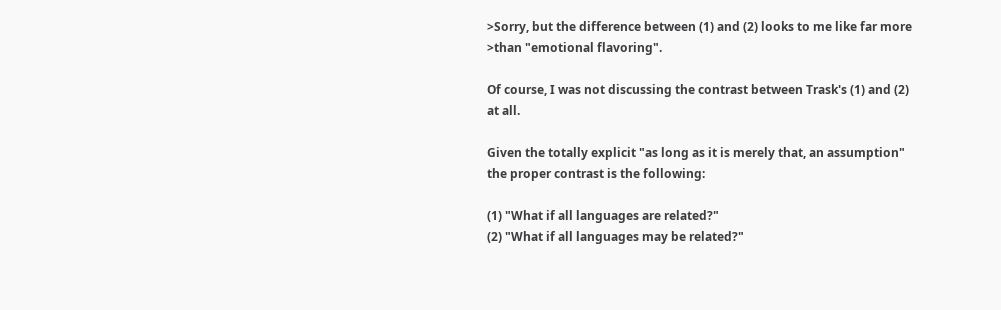>Sorry, but the difference between (1) and (2) looks to me like far more
>than "emotional flavoring".

Of course, I was not discussing the contrast between Trask's (1) and (2)
at all.

Given the totally explicit "as long as it is merely that, an assumption"
the proper contrast is the following:

(1) "What if all languages are related?"
(2) "What if all languages may be related?"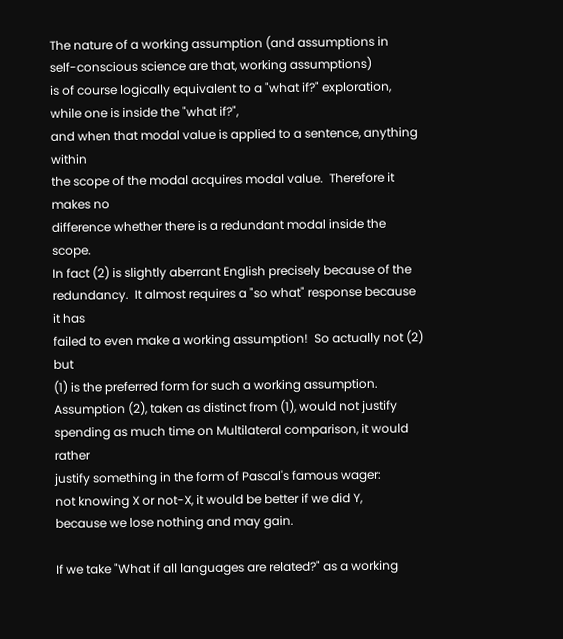The nature of a working assumption (and assumptions in
self-conscious science are that, working assumptions)
is of course logically equivalent to a "what if?" exploration,
while one is inside the "what if?",
and when that modal value is applied to a sentence, anything within
the scope of the modal acquires modal value.  Therefore it makes no
difference whether there is a redundant modal inside the scope.
In fact (2) is slightly aberrant English precisely because of the
redundancy.  It almost requires a "so what" response because it has
failed to even make a working assumption!  So actually not (2) but
(1) is the preferred form for such a working assumption.
Assumption (2), taken as distinct from (1), would not justify
spending as much time on Multilateral comparison, it would rather
justify something in the form of Pascal's famous wager:
not knowing X or not-X, it would be better if we did Y,
because we lose nothing and may gain.

If we take "What if all languages are related?" as a working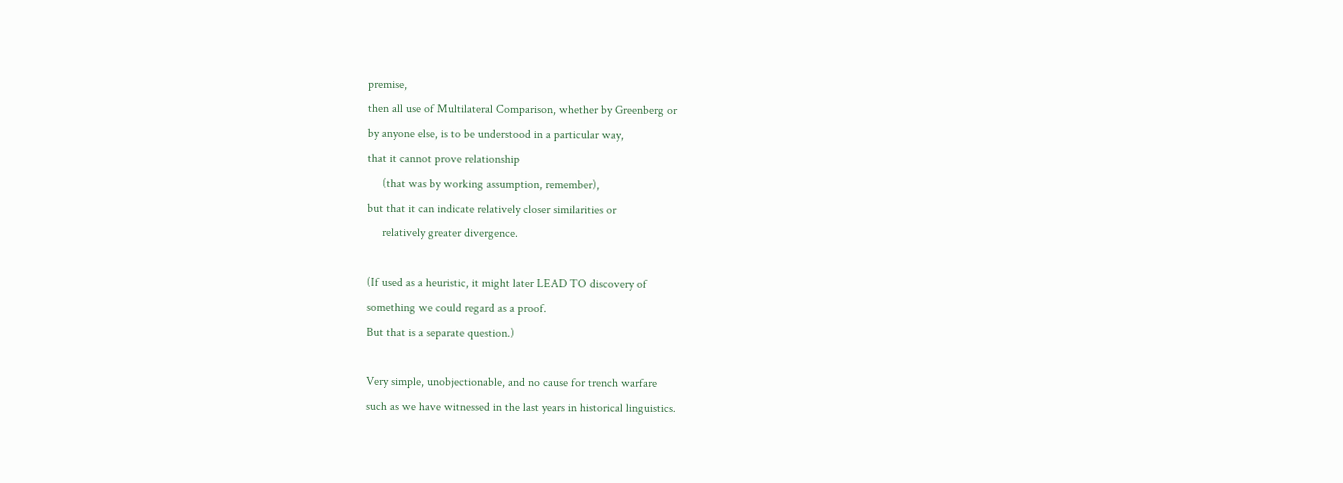premise,
then all use of Multilateral Comparison, whether by Greenberg or
by anyone else, is to be understood in a particular way,
that it cannot prove relationship
     (that was by working assumption, remember),
but that it can indicate relatively closer similarities or
     relatively greater divergence.

(If used as a heuristic, it might later LEAD TO discovery of
something we could regard as a proof.
But that is a separate question.)

Very simple, unobjectionable, and no cause for trench warfare
such as we have witnessed in the last years in historical linguistics.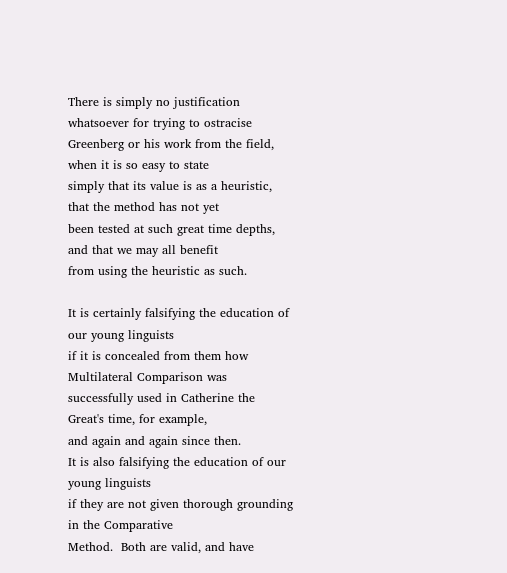There is simply no justification whatsoever for trying to ostracise
Greenberg or his work from the field, when it is so easy to state
simply that its value is as a heuristic, that the method has not yet
been tested at such great time depths, and that we may all benefit
from using the heuristic as such.

It is certainly falsifying the education of our young linguists
if it is concealed from them how Multilateral Comparison was
successfully used in Catherine the Great's time, for example,
and again and again since then.
It is also falsifying the education of our young linguists
if they are not given thorough grounding in the Comparative
Method.  Both are valid, and have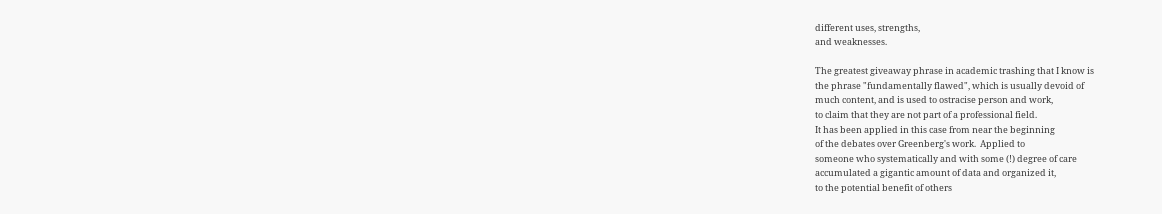different uses, strengths,
and weaknesses.

The greatest giveaway phrase in academic trashing that I know is
the phrase "fundamentally flawed", which is usually devoid of
much content, and is used to ostracise person and work,
to claim that they are not part of a professional field.
It has been applied in this case from near the beginning
of the debates over Greenberg's work.  Applied to
someone who systematically and with some (!) degree of care
accumulated a gigantic amount of data and organized it,
to the potential benefit of others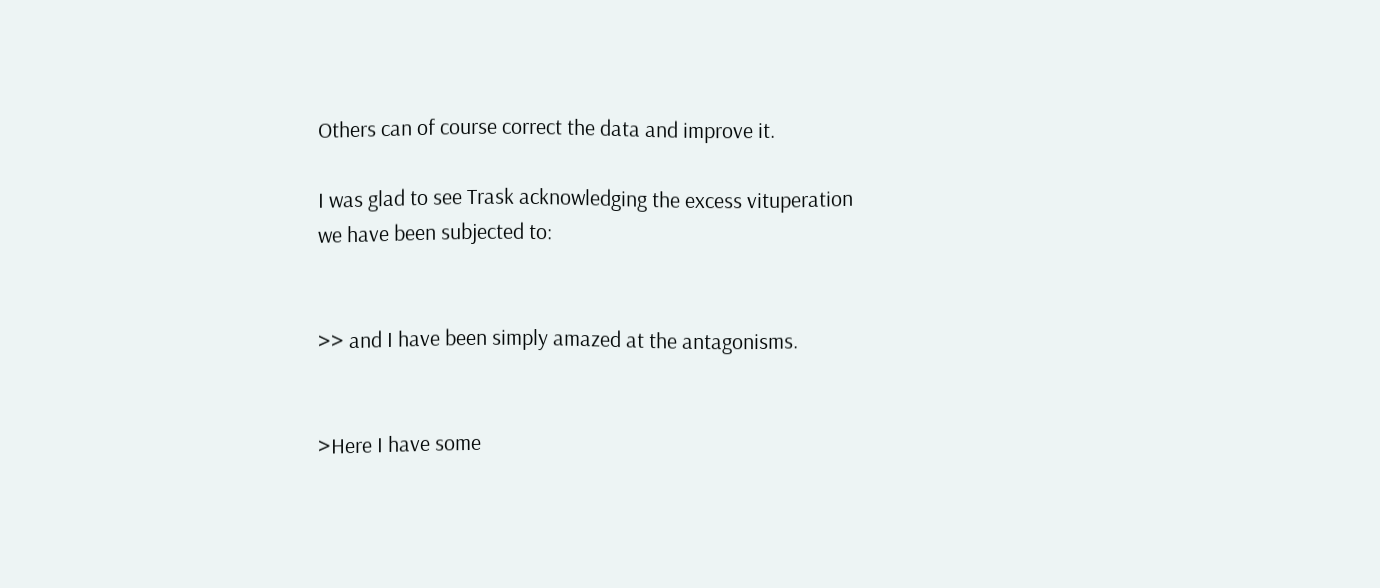Others can of course correct the data and improve it.

I was glad to see Trask acknowledging the excess vituperation
we have been subjected to:


>> and I have been simply amazed at the antagonisms.


>Here I have some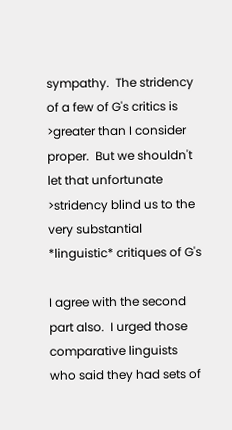sympathy.  The stridency of a few of G's critics is
>greater than I consider proper.  But we shouldn't let that unfortunate
>stridency blind us to the very substantial *linguistic* critiques of G's

I agree with the second part also.  I urged those comparative linguists
who said they had sets of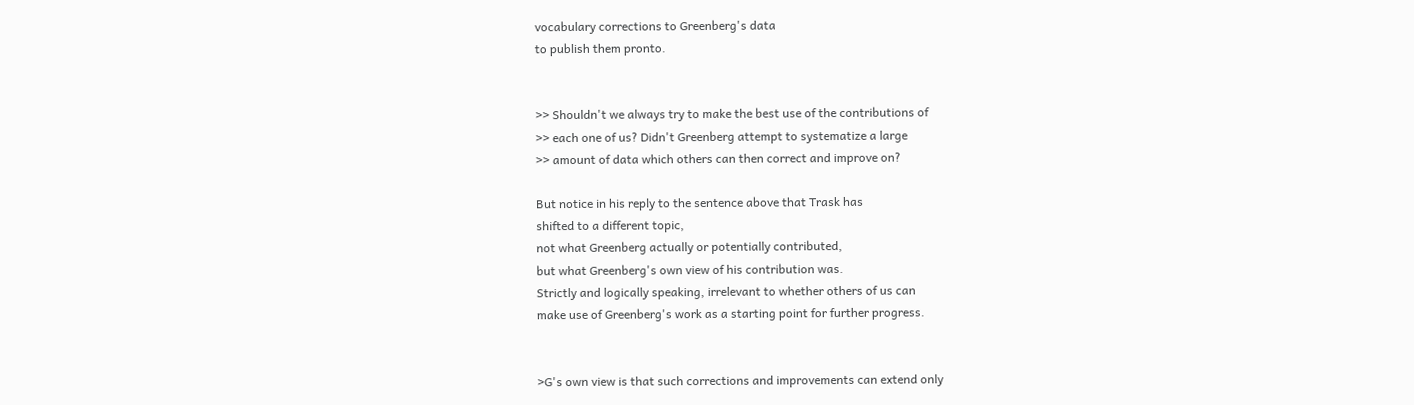vocabulary corrections to Greenberg's data
to publish them pronto.


>> Shouldn't we always try to make the best use of the contributions of
>> each one of us? Didn't Greenberg attempt to systematize a large
>> amount of data which others can then correct and improve on?

But notice in his reply to the sentence above that Trask has
shifted to a different topic,
not what Greenberg actually or potentially contributed,
but what Greenberg's own view of his contribution was.
Strictly and logically speaking, irrelevant to whether others of us can
make use of Greenberg's work as a starting point for further progress.


>G's own view is that such corrections and improvements can extend only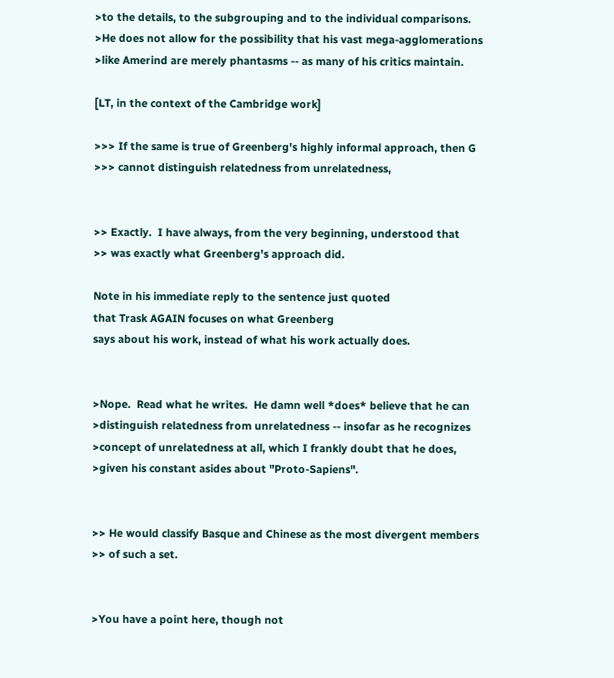>to the details, to the subgrouping and to the individual comparisons.
>He does not allow for the possibility that his vast mega-agglomerations
>like Amerind are merely phantasms -- as many of his critics maintain.

[LT, in the context of the Cambridge work]

>>> If the same is true of Greenberg's highly informal approach, then G
>>> cannot distinguish relatedness from unrelatedness,


>> Exactly.  I have always, from the very beginning, understood that
>> was exactly what Greenberg's approach did.

Note in his immediate reply to the sentence just quoted
that Trask AGAIN focuses on what Greenberg
says about his work, instead of what his work actually does.


>Nope.  Read what he writes.  He damn well *does* believe that he can
>distinguish relatedness from unrelatedness -- insofar as he recognizes
>concept of unrelatedness at all, which I frankly doubt that he does,
>given his constant asides about "Proto-Sapiens".


>> He would classify Basque and Chinese as the most divergent members
>> of such a set.


>You have a point here, though not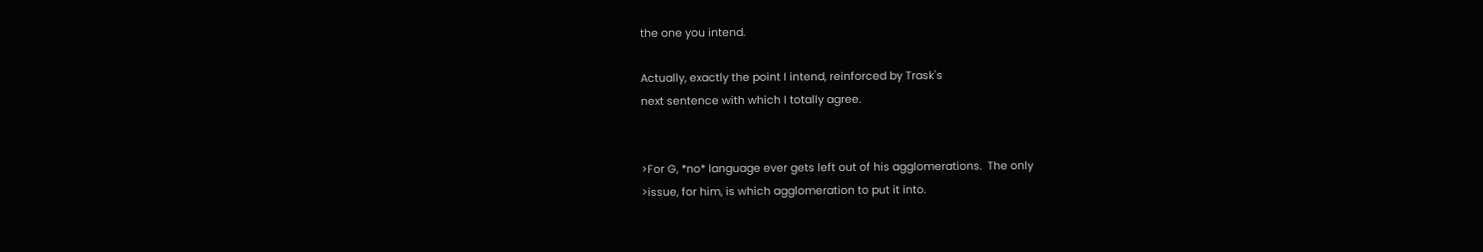the one you intend.

Actually, exactly the point I intend, reinforced by Trask's
next sentence with which I totally agree.


>For G, *no* language ever gets left out of his agglomerations.  The only
>issue, for him, is which agglomeration to put it into.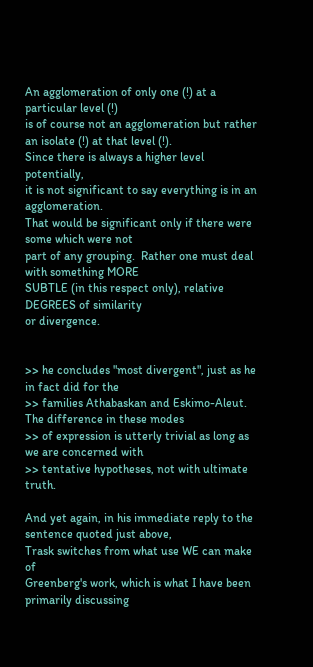An agglomeration of only one (!) at a particular level (!)
is of course not an agglomeration but rather an isolate (!) at that level (!).
Since there is always a higher level potentially,
it is not significant to say everything is in an agglomeration.
That would be significant only if there were some which were not
part of any grouping.  Rather one must deal with something MORE
SUBTLE (in this respect only), relative DEGREES of similarity
or divergence.


>> he concludes "most divergent", just as he in fact did for the
>> families Athabaskan and Eskimo-Aleut.  The difference in these modes
>> of expression is utterly trivial as long as we are concerned with
>> tentative hypotheses, not with ultimate truth.

And yet again, in his immediate reply to the sentence quoted just above,
Trask switches from what use WE can make of
Greenberg's work, which is what I have been primarily discussing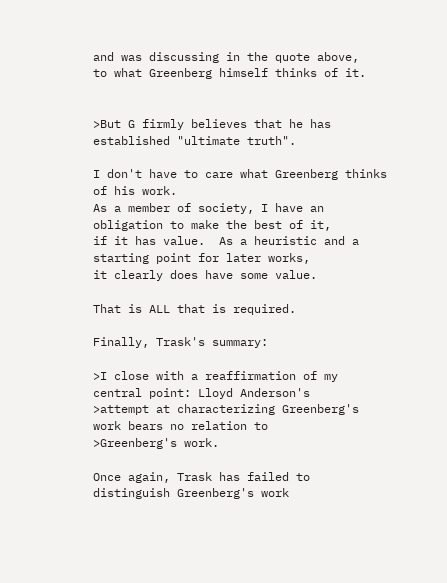and was discussing in the quote above,
to what Greenberg himself thinks of it.


>But G firmly believes that he has established "ultimate truth".

I don't have to care what Greenberg thinks of his work.
As a member of society, I have an obligation to make the best of it,
if it has value.  As a heuristic and a starting point for later works,
it clearly does have some value.

That is ALL that is required.

Finally, Trask's summary:

>I close with a reaffirmation of my central point: Lloyd Anderson's
>attempt at characterizing Greenberg's work bears no relation to
>Greenberg's work.

Once again, Trask has failed to distinguish Greenberg's work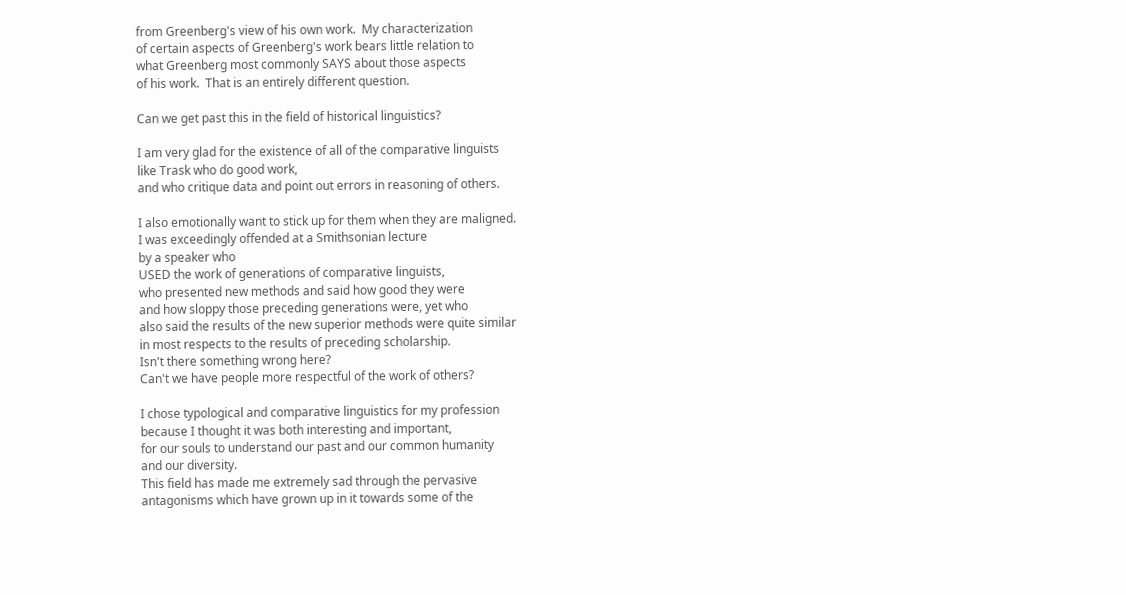from Greenberg's view of his own work.  My characterization
of certain aspects of Greenberg's work bears little relation to
what Greenberg most commonly SAYS about those aspects
of his work.  That is an entirely different question.

Can we get past this in the field of historical linguistics?

I am very glad for the existence of all of the comparative linguists
like Trask who do good work,
and who critique data and point out errors in reasoning of others.

I also emotionally want to stick up for them when they are maligned.
I was exceedingly offended at a Smithsonian lecture
by a speaker who
USED the work of generations of comparative linguists,
who presented new methods and said how good they were
and how sloppy those preceding generations were, yet who
also said the results of the new superior methods were quite similar
in most respects to the results of preceding scholarship.
Isn't there something wrong here?
Can't we have people more respectful of the work of others?

I chose typological and comparative linguistics for my profession
because I thought it was both interesting and important,
for our souls to understand our past and our common humanity
and our diversity.
This field has made me extremely sad through the pervasive
antagonisms which have grown up in it towards some of the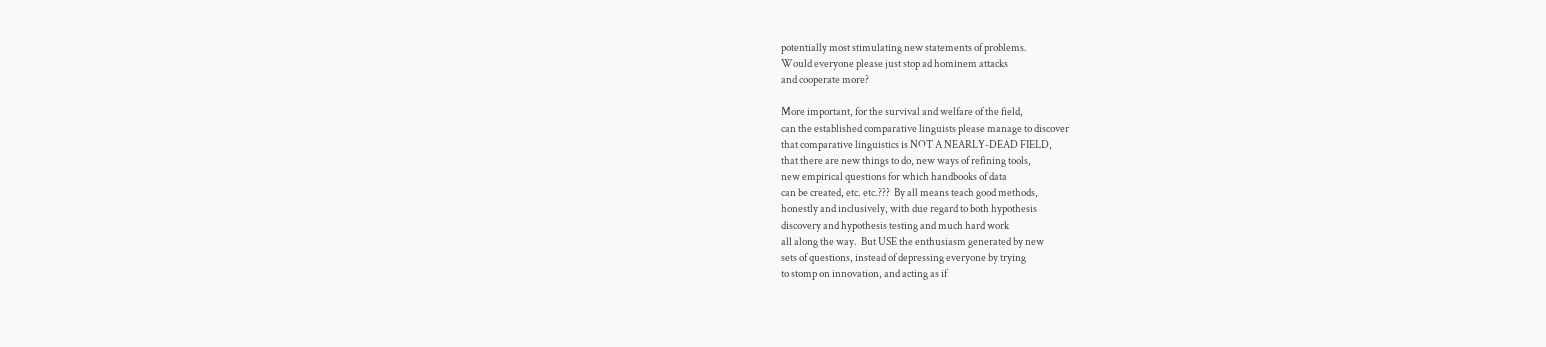potentially most stimulating new statements of problems.
Would everyone please just stop ad hominem attacks
and cooperate more?

More important, for the survival and welfare of the field,
can the established comparative linguists please manage to discover
that comparative linguistics is NOT A NEARLY-DEAD FIELD,
that there are new things to do, new ways of refining tools,
new empirical questions for which handbooks of data
can be created, etc. etc.???  By all means teach good methods,
honestly and inclusively, with due regard to both hypothesis
discovery and hypothesis testing and much hard work
all along the way.  But USE the enthusiasm generated by new
sets of questions, instead of depressing everyone by trying
to stomp on innovation, and acting as if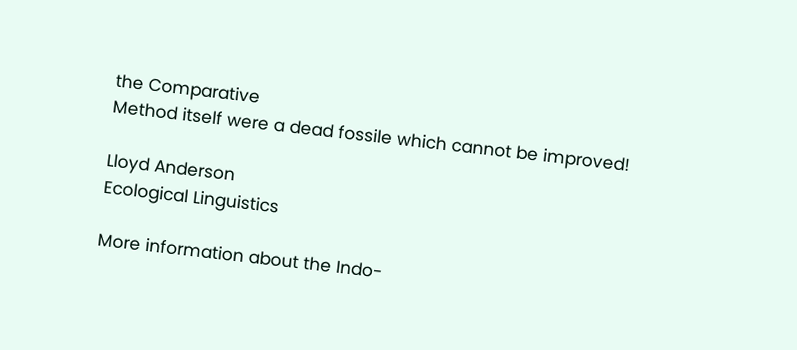the Comparative
Method itself were a dead fossile which cannot be improved!

Lloyd Anderson
Ecological Linguistics

More information about the Indo-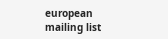european mailing list